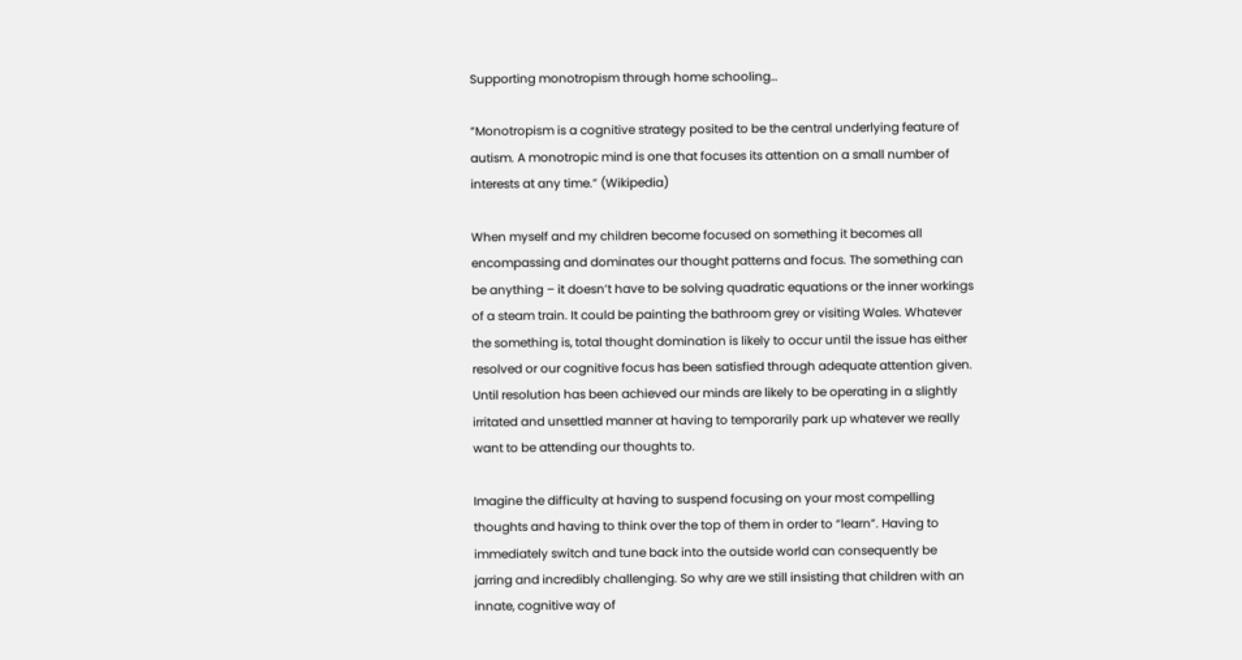Supporting monotropism through home schooling…

“Monotropism is a cognitive strategy posited to be the central underlying feature of autism. A monotropic mind is one that focuses its attention on a small number of interests at any time.” (Wikipedia)

When myself and my children become focused on something it becomes all encompassing and dominates our thought patterns and focus. The something can be anything – it doesn’t have to be solving quadratic equations or the inner workings of a steam train. It could be painting the bathroom grey or visiting Wales. Whatever the something is, total thought domination is likely to occur until the issue has either resolved or our cognitive focus has been satisfied through adequate attention given. Until resolution has been achieved our minds are likely to be operating in a slightly irritated and unsettled manner at having to temporarily park up whatever we really want to be attending our thoughts to.

Imagine the difficulty at having to suspend focusing on your most compelling thoughts and having to think over the top of them in order to “learn”. Having to immediately switch and tune back into the outside world can consequently be jarring and incredibly challenging. So why are we still insisting that children with an innate, cognitive way of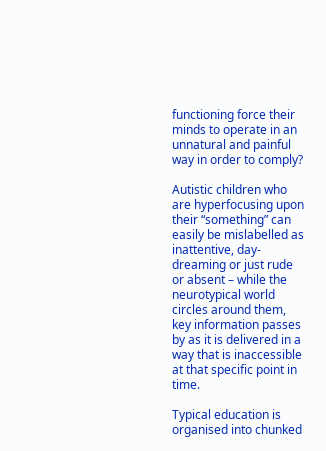functioning force their minds to operate in an unnatural and painful way in order to comply?

Autistic children who are hyperfocusing upon their “something” can easily be mislabelled as inattentive, day-dreaming or just rude or absent – while the neurotypical world circles around them, key information passes by as it is delivered in a way that is inaccessible at that specific point in time.

Typical education is organised into chunked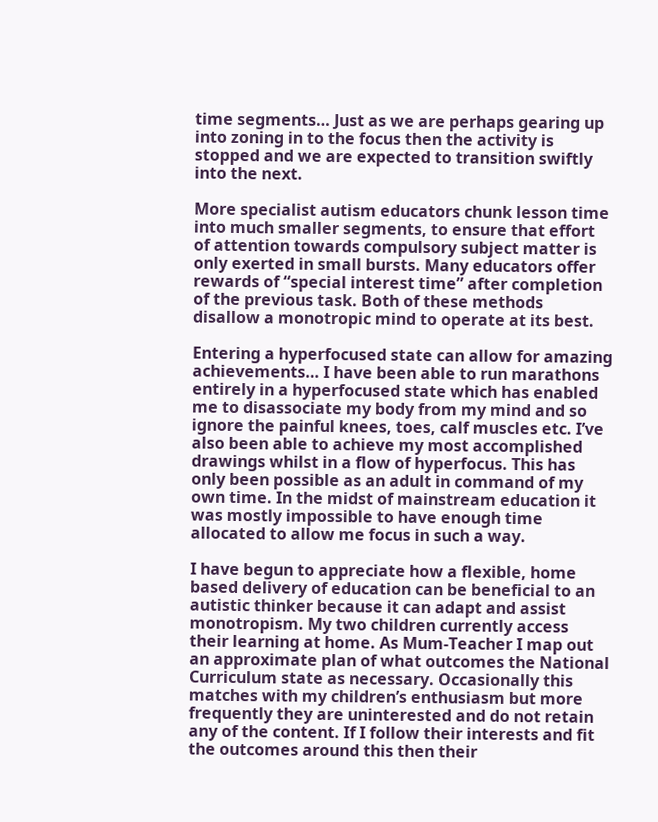time segments… Just as we are perhaps gearing up into zoning in to the focus then the activity is stopped and we are expected to transition swiftly into the next.

More specialist autism educators chunk lesson time into much smaller segments, to ensure that effort of attention towards compulsory subject matter is only exerted in small bursts. Many educators offer rewards of “special interest time” after completion of the previous task. Both of these methods disallow a monotropic mind to operate at its best.

Entering a hyperfocused state can allow for amazing achievements… I have been able to run marathons entirely in a hyperfocused state which has enabled me to disassociate my body from my mind and so ignore the painful knees, toes, calf muscles etc. I’ve also been able to achieve my most accomplished drawings whilst in a flow of hyperfocus. This has only been possible as an adult in command of my own time. In the midst of mainstream education it was mostly impossible to have enough time allocated to allow me focus in such a way.

I have begun to appreciate how a flexible, home based delivery of education can be beneficial to an autistic thinker because it can adapt and assist monotropism. My two children currently access their learning at home. As Mum-Teacher I map out an approximate plan of what outcomes the National Curriculum state as necessary. Occasionally this matches with my children’s enthusiasm but more frequently they are uninterested and do not retain any of the content. If I follow their interests and fit the outcomes around this then their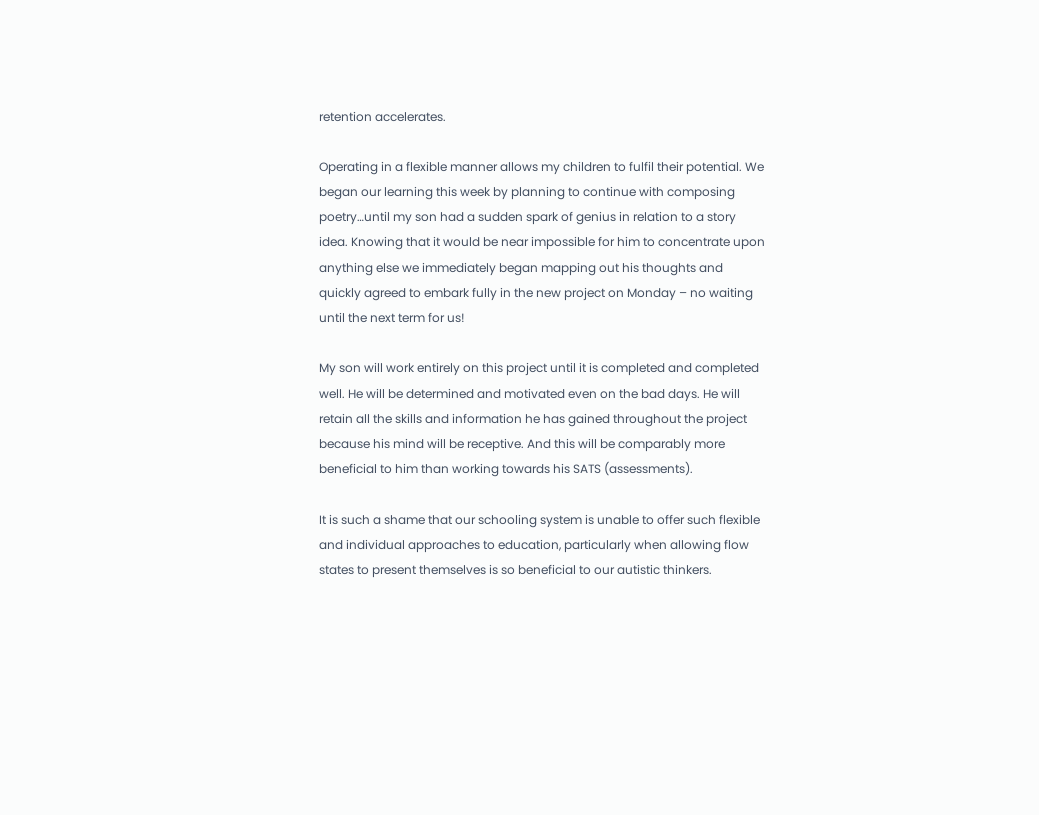retention accelerates.

Operating in a flexible manner allows my children to fulfil their potential. We began our learning this week by planning to continue with composing poetry…until my son had a sudden spark of genius in relation to a story idea. Knowing that it would be near impossible for him to concentrate upon anything else we immediately began mapping out his thoughts and quickly agreed to embark fully in the new project on Monday – no waiting until the next term for us!

My son will work entirely on this project until it is completed and completed well. He will be determined and motivated even on the bad days. He will retain all the skills and information he has gained throughout the project because his mind will be receptive. And this will be comparably more beneficial to him than working towards his SATS (assessments).

It is such a shame that our schooling system is unable to offer such flexible and individual approaches to education, particularly when allowing flow states to present themselves is so beneficial to our autistic thinkers.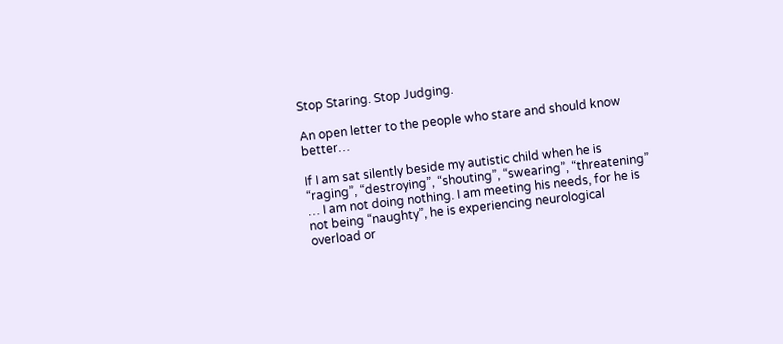Stop Staring. Stop Judging.

An open letter to the people who stare and should know better…

If I am sat silently beside my autistic child when he is “raging”, “destroying”, “shouting”, “swearing”, “threatening” … I am not doing nothing. I am meeting his needs, for he is not being “naughty”, he is experiencing neurological overload or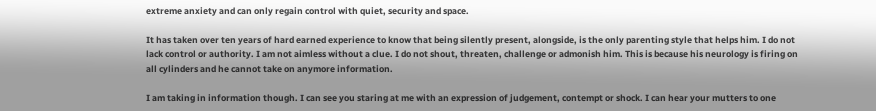extreme anxiety and can only regain control with quiet, security and space.

It has taken over ten years of hard earned experience to know that being silently present, alongside, is the only parenting style that helps him. I do not lack control or authority. I am not aimless without a clue. I do not shout, threaten, challenge or admonish him. This is because his neurology is firing on all cylinders and he cannot take on anymore information.

I am taking in information though. I can see you staring at me with an expression of judgement, contempt or shock. I can hear your mutters to one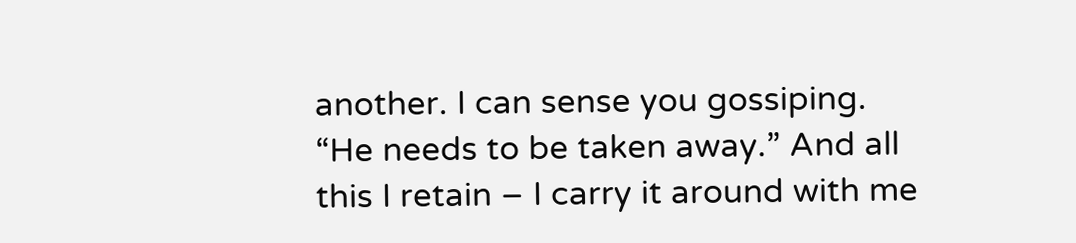another. I can sense you gossiping. “He needs to be taken away.” And all this I retain – I carry it around with me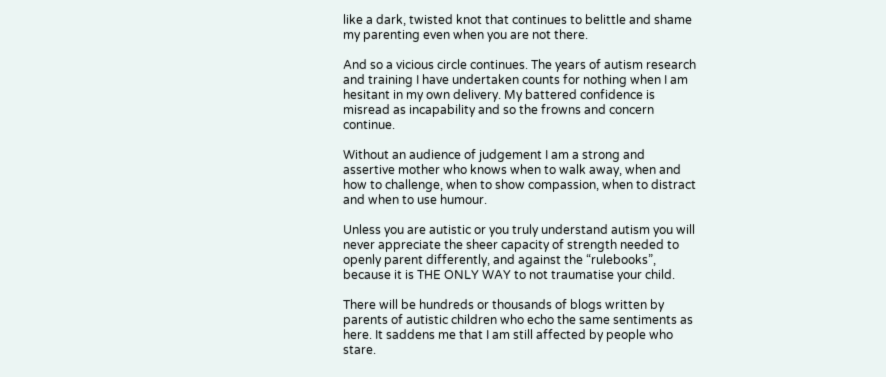like a dark, twisted knot that continues to belittle and shame my parenting even when you are not there.

And so a vicious circle continues. The years of autism research and training I have undertaken counts for nothing when I am hesitant in my own delivery. My battered confidence is misread as incapability and so the frowns and concern continue.

Without an audience of judgement I am a strong and assertive mother who knows when to walk away, when and how to challenge, when to show compassion, when to distract and when to use humour.

Unless you are autistic or you truly understand autism you will never appreciate the sheer capacity of strength needed to openly parent differently, and against the “rulebooks”, because it is THE ONLY WAY to not traumatise your child.

There will be hundreds or thousands of blogs written by parents of autistic children who echo the same sentiments as here. It saddens me that I am still affected by people who stare.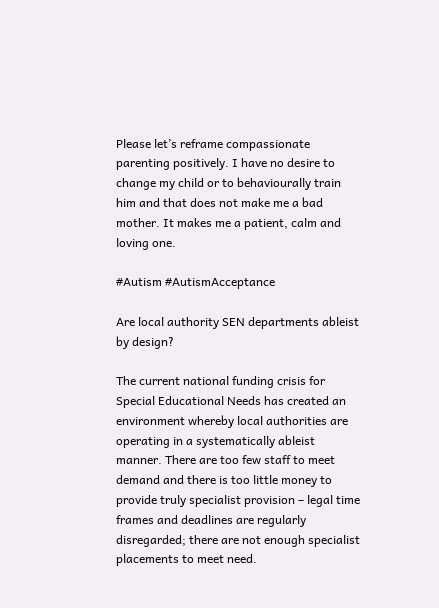Please let’s reframe compassionate parenting positively. I have no desire to change my child or to behaviourally train him and that does not make me a bad mother. It makes me a patient, calm and loving one.

#Autism #AutismAcceptance

Are local authority SEN departments ableist by design?

The current national funding crisis for Special Educational Needs has created an environment whereby local authorities are operating in a systematically ableist manner. There are too few staff to meet demand and there is too little money to provide truly specialist provision – legal time frames and deadlines are regularly disregarded; there are not enough specialist placements to meet need.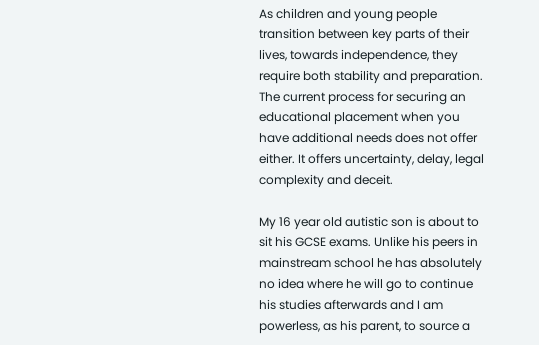As children and young people transition between key parts of their lives, towards independence, they require both stability and preparation. The current process for securing an educational placement when you have additional needs does not offer either. It offers uncertainty, delay, legal complexity and deceit.

My 16 year old autistic son is about to sit his GCSE exams. Unlike his peers in mainstream school he has absolutely no idea where he will go to continue his studies afterwards and I am powerless, as his parent, to source a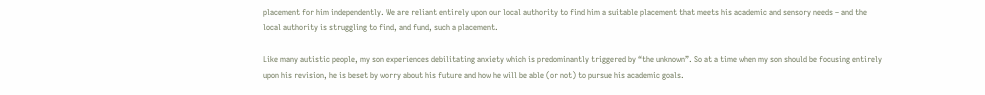placement for him independently. We are reliant entirely upon our local authority to find him a suitable placement that meets his academic and sensory needs – and the local authority is struggling to find, and fund, such a placement.

Like many autistic people, my son experiences debilitating anxiety which is predominantly triggered by “the unknown”. So at a time when my son should be focusing entirely upon his revision, he is beset by worry about his future and how he will be able (or not) to pursue his academic goals.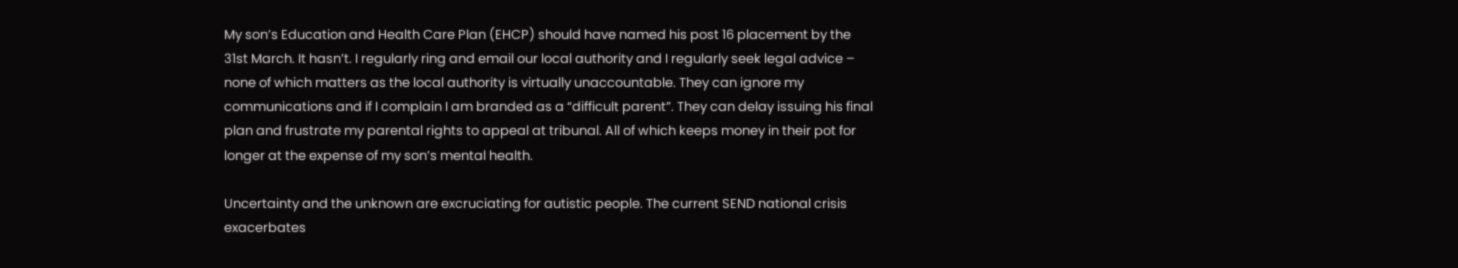My son’s Education and Health Care Plan (EHCP) should have named his post 16 placement by the 31st March. It hasn’t. I regularly ring and email our local authority and I regularly seek legal advice – none of which matters as the local authority is virtually unaccountable. They can ignore my communications and if I complain I am branded as a “difficult parent”. They can delay issuing his final plan and frustrate my parental rights to appeal at tribunal. All of which keeps money in their pot for longer at the expense of my son’s mental health.

Uncertainty and the unknown are excruciating for autistic people. The current SEND national crisis exacerbates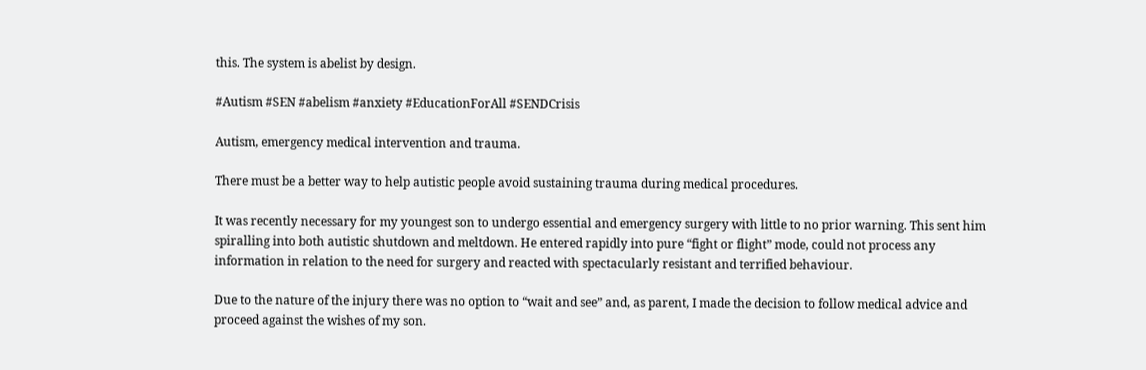this. The system is abelist by design.

#Autism #SEN #abelism #anxiety #EducationForAll #SENDCrisis

Autism, emergency medical intervention and trauma.

There must be a better way to help autistic people avoid sustaining trauma during medical procedures.

It was recently necessary for my youngest son to undergo essential and emergency surgery with little to no prior warning. This sent him spiralling into both autistic shutdown and meltdown. He entered rapidly into pure “fight or flight” mode, could not process any information in relation to the need for surgery and reacted with spectacularly resistant and terrified behaviour.

Due to the nature of the injury there was no option to “wait and see” and, as parent, I made the decision to follow medical advice and proceed against the wishes of my son.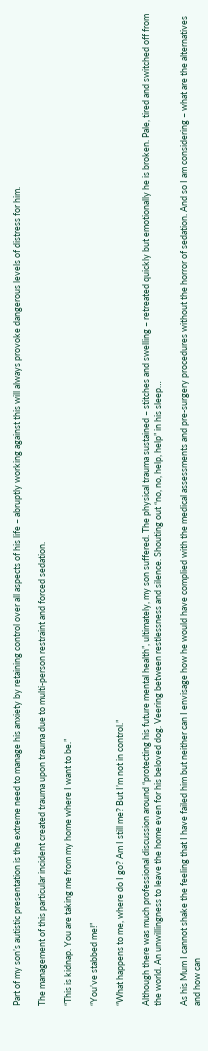Part of my son’s autistic presentation is the extreme need to manage his anxiety by retaining control over all aspects of his life – abruptly working against this will always provoke dangerous levels of distress for him.

The management of this particular incident created trauma upon trauma due to multi-person restraint and forced sedation.

“This is kidnap. You are taking me from my home where I want to be.”

“You’ve stabbed me!”

“What happens to me, where do I go? Am I still me? But I’m not in control.”

Although there was much professional discussion around “protecting his future mental health”, ultimately, my son suffered. The physical trauma sustained – stitches and swelling – retreated quickly but emotionally he is broken. Pale, tired and switched off from the world. An unwillingness to leave the home even for his beloved dog. Veering between restlessness and silence. Shouting out “no, no, help, help” in his sleep…

As his Mum I cannot shake the feeling that I have failed him but neither can I envisage how he would have complied with the medical assessments and pre-surgery procedures without the horror of sedation. And so I am considering – what are the alternatives and how can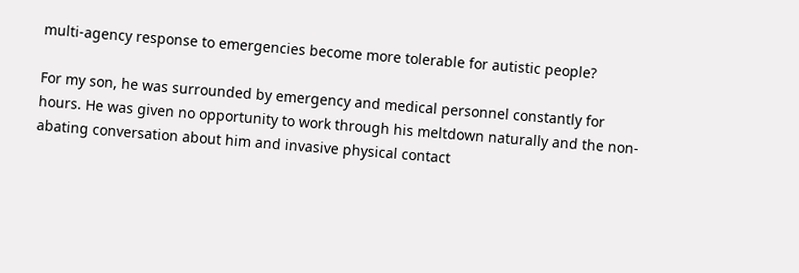multi-agency response to emergencies become more tolerable for autistic people?

For my son, he was surrounded by emergency and medical personnel constantly for hours. He was given no opportunity to work through his meltdown naturally and the non-abating conversation about him and invasive physical contact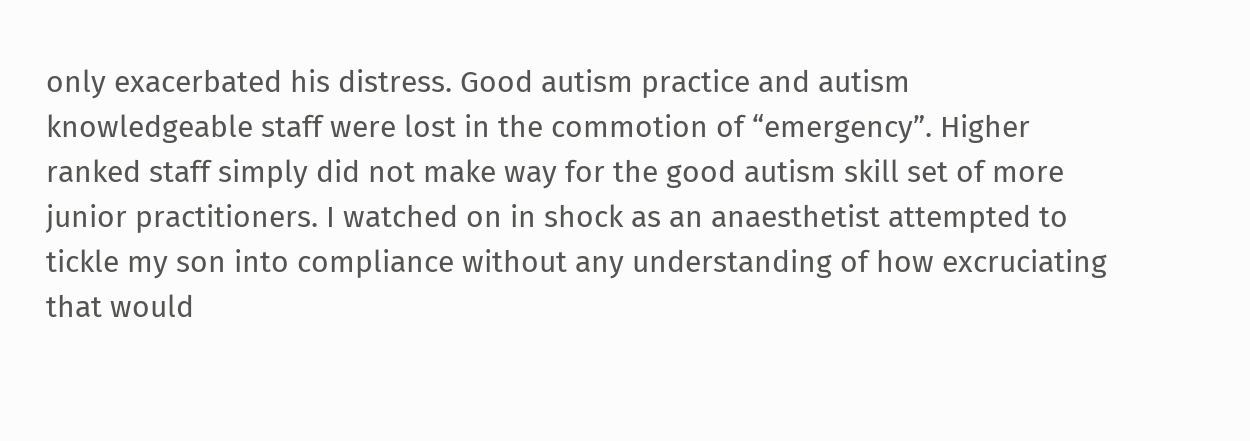only exacerbated his distress. Good autism practice and autism knowledgeable staff were lost in the commotion of “emergency”. Higher ranked staff simply did not make way for the good autism skill set of more junior practitioners. I watched on in shock as an anaesthetist attempted to tickle my son into compliance without any understanding of how excruciating that would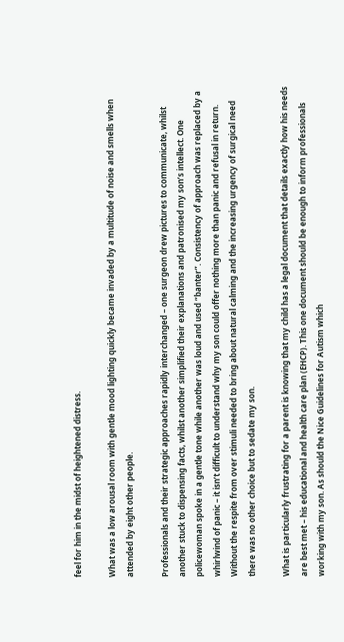feel for him in the midst of heightened distress.

What was a low arousal room with gentle mood lighting quickly became invaded by a multitude of noise and smells when attended by eight other people.

Professionals and their strategic approaches rapidly interchanged – one surgeon drew pictures to communicate, whilst another stuck to dispensing facts, whilst another simplified their explanations and patronised my son’s intellect. One policewoman spoke in a gentle tone while another was loud and used “banter”. Consistency of approach was replaced by a whirlwind of panic – it isn’t difficult to understand why my son could offer nothing more than panic and refusal in return. Without the respite from over stimuli needed to bring about natural calming and the increasing urgency of surgical need there was no other choice but to sedate my son.

What is particularly frustrating for a parent is knowing that my child has a legal document that details exactly how his needs are best met – his educational and health care plan (EHCP). This one document should be enough to inform professionals working with my son. As should the Nice Guidelines for Autism which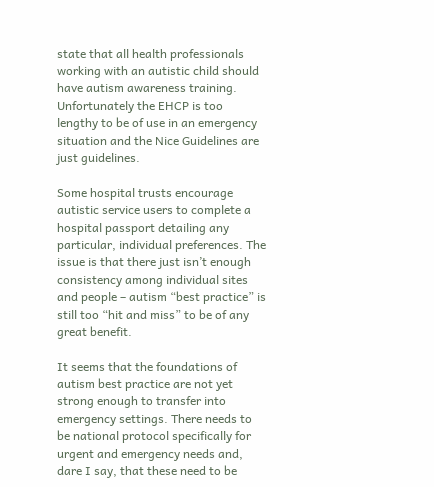state that all health professionals working with an autistic child should have autism awareness training. Unfortunately the EHCP is too lengthy to be of use in an emergency situation and the Nice Guidelines are just guidelines.

Some hospital trusts encourage autistic service users to complete a hospital passport detailing any particular, individual preferences. The issue is that there just isn’t enough consistency among individual sites and people – autism “best practice” is still too “hit and miss” to be of any great benefit.

It seems that the foundations of autism best practice are not yet strong enough to transfer into emergency settings. There needs to be national protocol specifically for urgent and emergency needs and, dare I say, that these need to be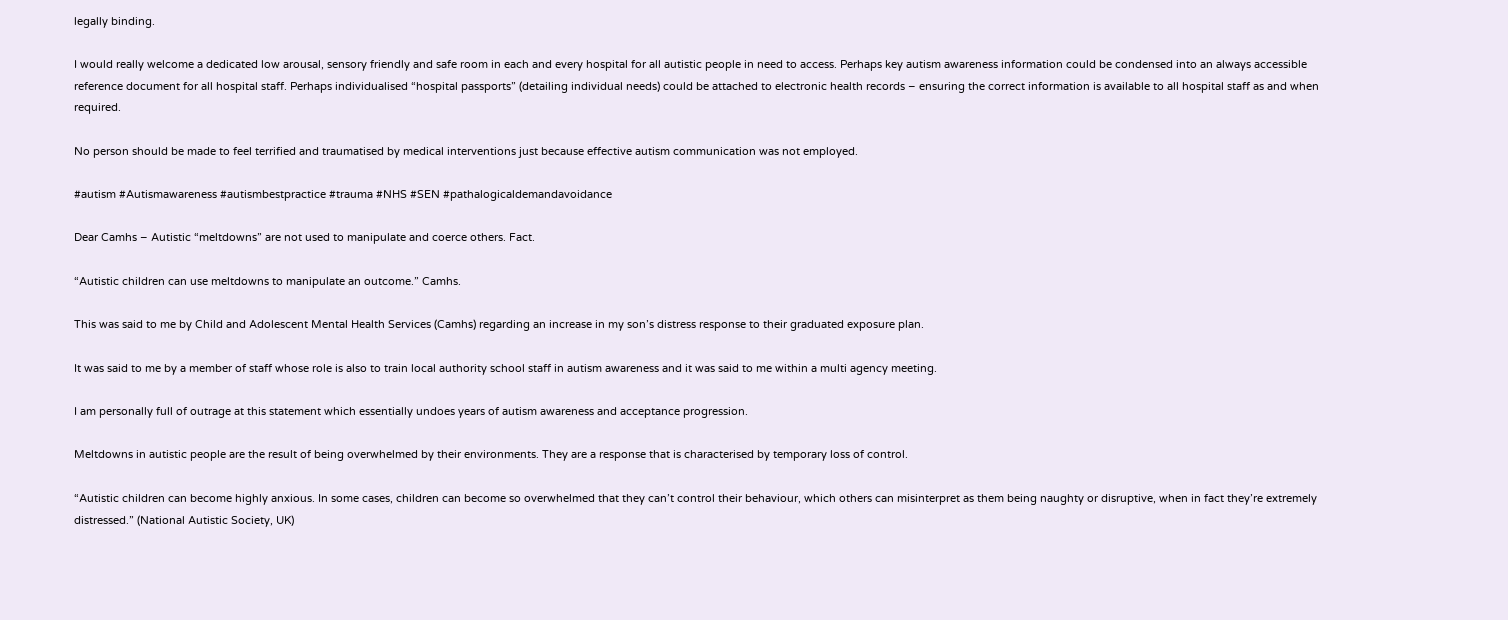legally binding.

I would really welcome a dedicated low arousal, sensory friendly and safe room in each and every hospital for all autistic people in need to access. Perhaps key autism awareness information could be condensed into an always accessible reference document for all hospital staff. Perhaps individualised “hospital passports” (detailing individual needs) could be attached to electronic health records – ensuring the correct information is available to all hospital staff as and when required.

No person should be made to feel terrified and traumatised by medical interventions just because effective autism communication was not employed.

#autism #Autismawareness #autismbestpractice #trauma #NHS #SEN #pathalogicaldemandavoidance

Dear Camhs – Autistic “meltdowns” are not used to manipulate and coerce others. Fact.

“Autistic children can use meltdowns to manipulate an outcome.” Camhs.

This was said to me by Child and Adolescent Mental Health Services (Camhs) regarding an increase in my son’s distress response to their graduated exposure plan.

It was said to me by a member of staff whose role is also to train local authority school staff in autism awareness and it was said to me within a multi agency meeting.

I am personally full of outrage at this statement which essentially undoes years of autism awareness and acceptance progression.

Meltdowns in autistic people are the result of being overwhelmed by their environments. They are a response that is characterised by temporary loss of control.

“Autistic children can become highly anxious. In some cases, children can become so overwhelmed that they can’t control their behaviour, which others can misinterpret as them being naughty or disruptive, when in fact they’re extremely distressed.” (National Autistic Society, UK)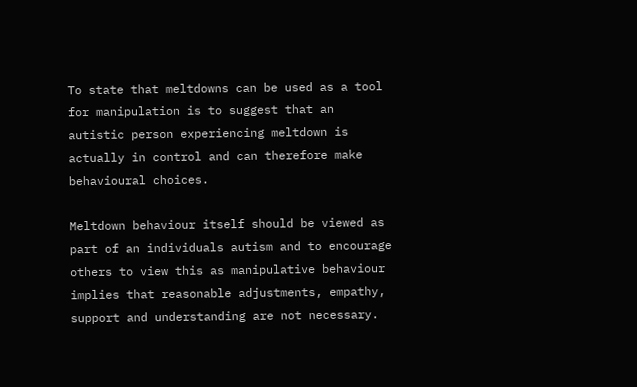To state that meltdowns can be used as a tool for manipulation is to suggest that an autistic person experiencing meltdown is actually in control and can therefore make behavioural choices.

Meltdown behaviour itself should be viewed as part of an individuals autism and to encourage others to view this as manipulative behaviour implies that reasonable adjustments, empathy, support and understanding are not necessary.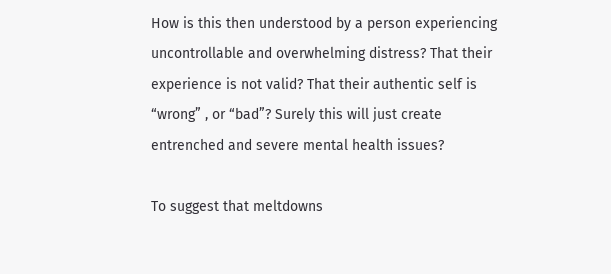How is this then understood by a person experiencing uncontrollable and overwhelming distress? That their experience is not valid? That their authentic self is “wrong” , or “bad”? Surely this will just create entrenched and severe mental health issues?

To suggest that meltdowns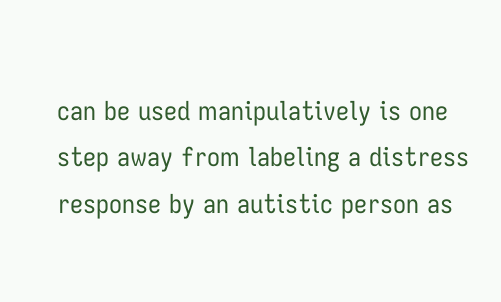can be used manipulatively is one step away from labeling a distress response by an autistic person as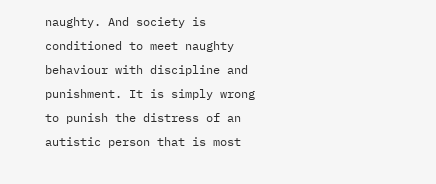naughty. And society is conditioned to meet naughty behaviour with discipline and punishment. It is simply wrong to punish the distress of an autistic person that is most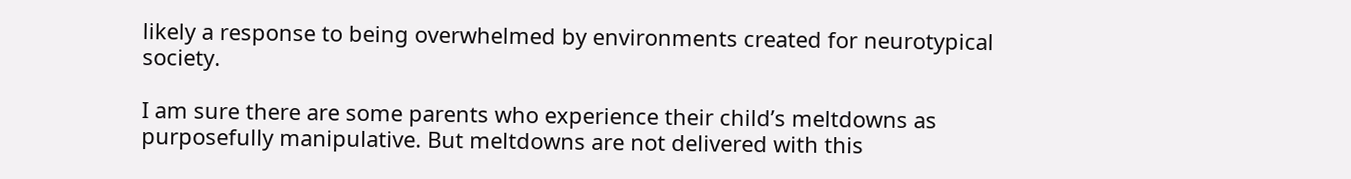likely a response to being overwhelmed by environments created for neurotypical society.

I am sure there are some parents who experience their child’s meltdowns as purposefully manipulative. But meltdowns are not delivered with this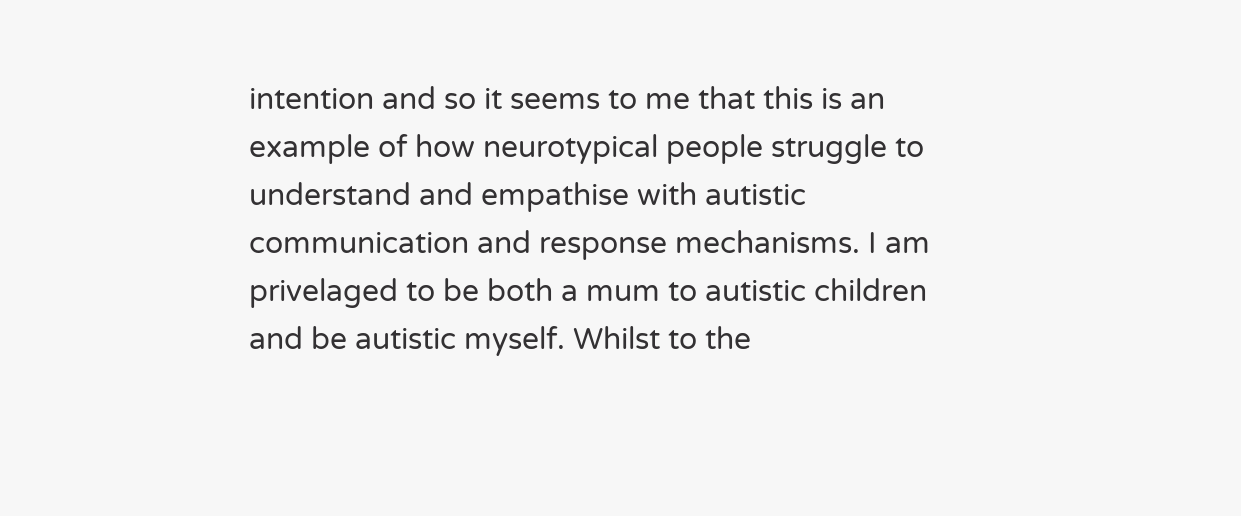intention and so it seems to me that this is an example of how neurotypical people struggle to understand and empathise with autistic communication and response mechanisms. I am privelaged to be both a mum to autistic children and be autistic myself. Whilst to the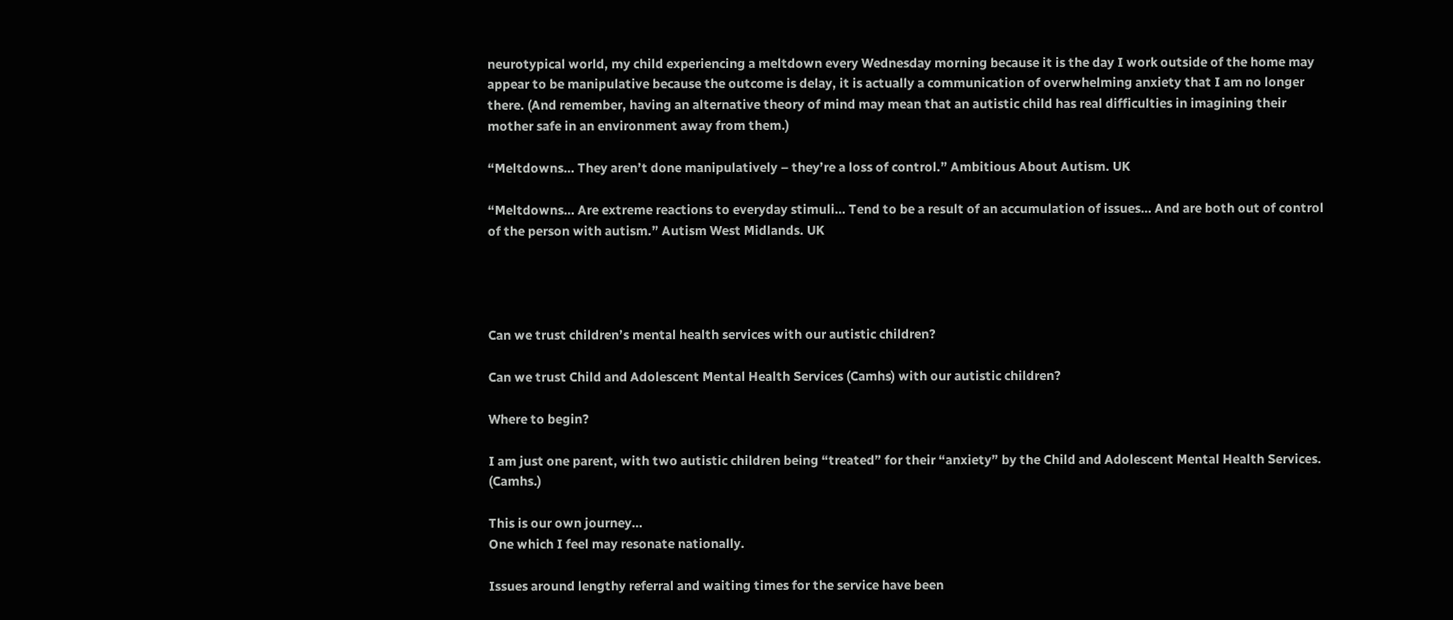neurotypical world, my child experiencing a meltdown every Wednesday morning because it is the day I work outside of the home may appear to be manipulative because the outcome is delay, it is actually a communication of overwhelming anxiety that I am no longer there. (And remember, having an alternative theory of mind may mean that an autistic child has real difficulties in imagining their mother safe in an environment away from them.)

“Meltdowns… They aren’t done manipulatively – they’re a loss of control.” Ambitious About Autism. UK

“Meltdowns… Are extreme reactions to everyday stimuli… Tend to be a result of an accumulation of issues… And are both out of control of the person with autism.” Autism West Midlands. UK




Can we trust children’s mental health services with our autistic children?

Can we trust Child and Adolescent Mental Health Services (Camhs) with our autistic children?

Where to begin?

I am just one parent, with two autistic children being “treated” for their “anxiety” by the Child and Adolescent Mental Health Services. (Camhs.)

This is our own journey…
One which I feel may resonate nationally.

Issues around lengthy referral and waiting times for the service have been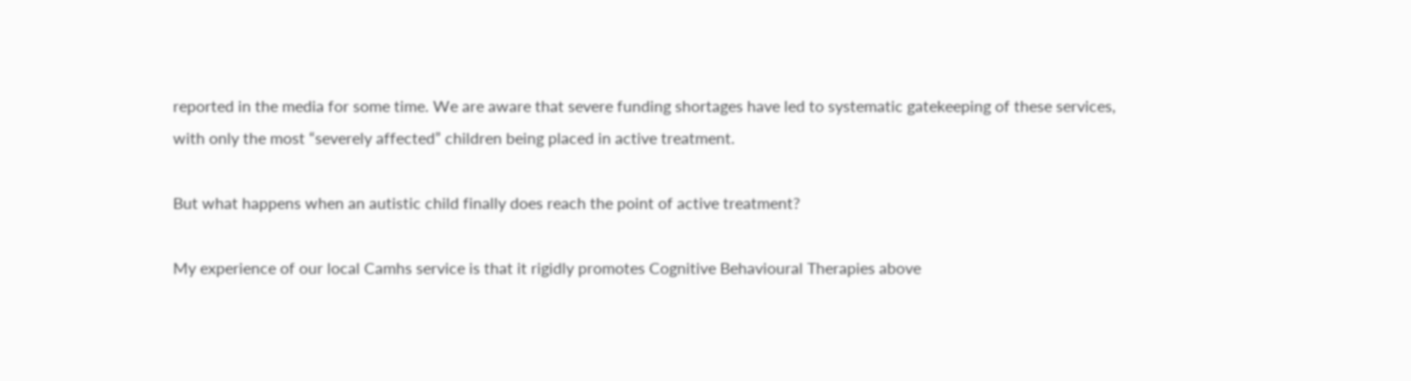reported in the media for some time. We are aware that severe funding shortages have led to systematic gatekeeping of these services, with only the most “severely affected” children being placed in active treatment.

But what happens when an autistic child finally does reach the point of active treatment?

My experience of our local Camhs service is that it rigidly promotes Cognitive Behavioural Therapies above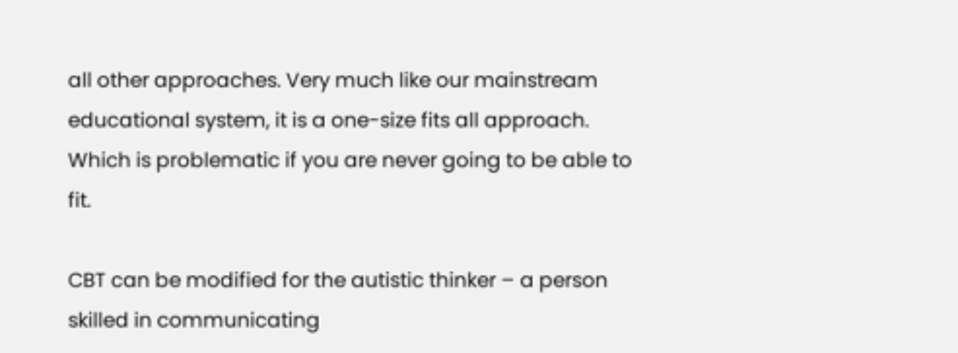all other approaches. Very much like our mainstream educational system, it is a one-size fits all approach. Which is problematic if you are never going to be able to fit.

CBT can be modified for the autistic thinker – a person skilled in communicating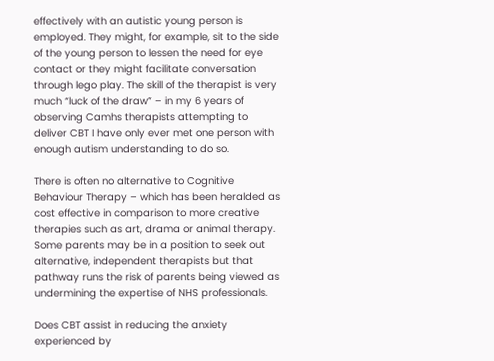effectively with an autistic young person is employed. They might, for example, sit to the side of the young person to lessen the need for eye contact or they might facilitate conversation through lego play. The skill of the therapist is very much “luck of the draw” – in my 6 years of observing Camhs therapists attempting to deliver CBT I have only ever met one person with enough autism understanding to do so.

There is often no alternative to Cognitive Behaviour Therapy – which has been heralded as cost effective in comparison to more creative therapies such as art, drama or animal therapy. Some parents may be in a position to seek out alternative, independent therapists but that pathway runs the risk of parents being viewed as undermining the expertise of NHS professionals.

Does CBT assist in reducing the anxiety experienced by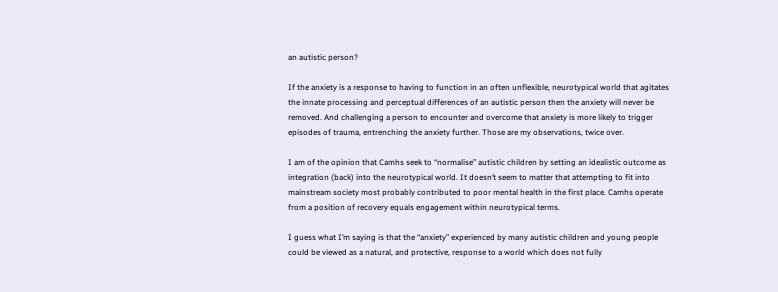an autistic person?

If the anxiety is a response to having to function in an often unflexible, neurotypical world that agitates the innate processing and perceptual differences of an autistic person then the anxiety will never be removed. And challenging a person to encounter and overcome that anxiety is more likely to trigger episodes of trauma, entrenching the anxiety further. Those are my observations, twice over.

I am of the opinion that Camhs seek to “normalise” autistic children by setting an idealistic outcome as integration (back) into the neurotypical world. It doesn’t seem to matter that attempting to fit into mainstream society most probably contributed to poor mental health in the first place. Camhs operate from a position of recovery equals engagement within neurotypical terms.

I guess what I’m saying is that the “anxiety” experienced by many autistic children and young people could be viewed as a natural, and protective, response to a world which does not fully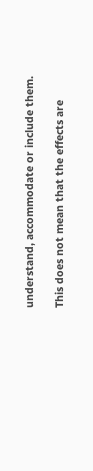understand, accommodate or include them.

This does not mean that the effects are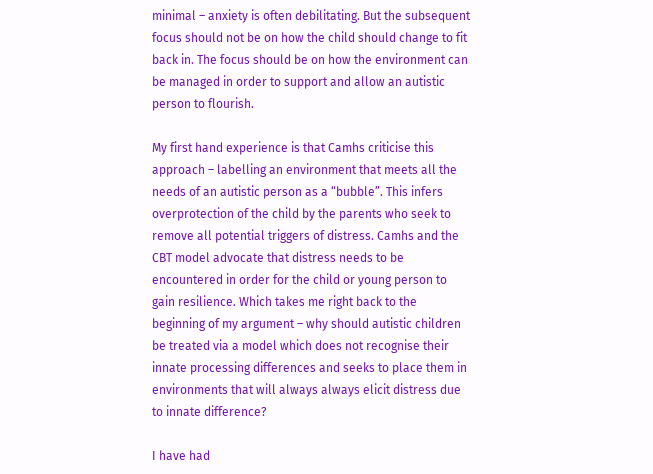minimal – anxiety is often debilitating. But the subsequent focus should not be on how the child should change to fit back in. The focus should be on how the environment can be managed in order to support and allow an autistic person to flourish.

My first hand experience is that Camhs criticise this approach – labelling an environment that meets all the needs of an autistic person as a “bubble”. This infers overprotection of the child by the parents who seek to remove all potential triggers of distress. Camhs and the CBT model advocate that distress needs to be encountered in order for the child or young person to gain resilience. Which takes me right back to the beginning of my argument – why should autistic children be treated via a model which does not recognise their innate processing differences and seeks to place them in environments that will always always elicit distress due to innate difference?

I have had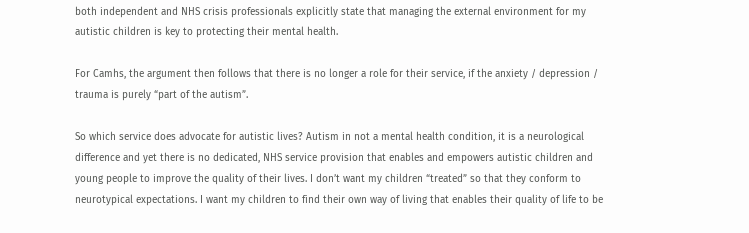both independent and NHS crisis professionals explicitly state that managing the external environment for my autistic children is key to protecting their mental health.

For Camhs, the argument then follows that there is no longer a role for their service, if the anxiety / depression / trauma is purely “part of the autism”.

So which service does advocate for autistic lives? Autism in not a mental health condition, it is a neurological difference and yet there is no dedicated, NHS service provision that enables and empowers autistic children and young people to improve the quality of their lives. I don’t want my children “treated” so that they conform to neurotypical expectations. I want my children to find their own way of living that enables their quality of life to be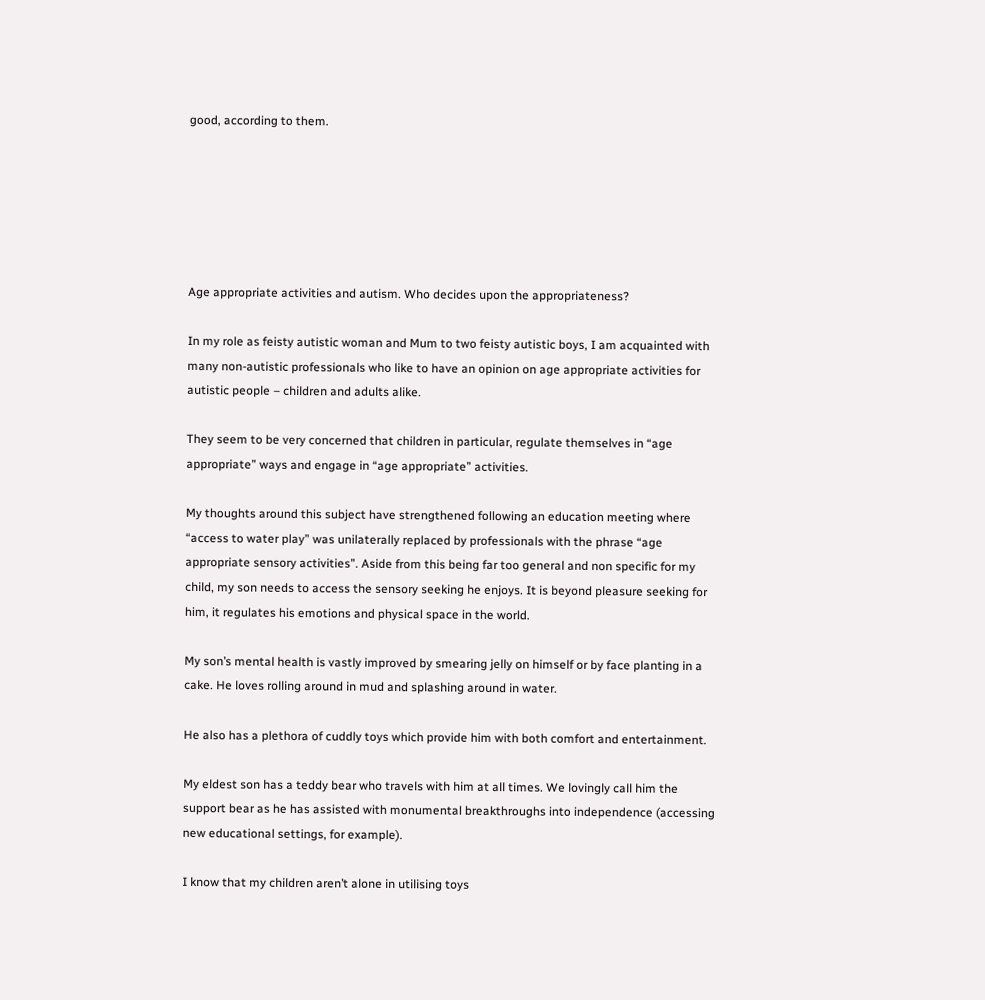good, according to them.






Age appropriate activities and autism. Who decides upon the appropriateness?

In my role as feisty autistic woman and Mum to two feisty autistic boys, I am acquainted with many non-autistic professionals who like to have an opinion on age appropriate activities for autistic people – children and adults alike.

They seem to be very concerned that children in particular, regulate themselves in “age appropriate” ways and engage in “age appropriate” activities.

My thoughts around this subject have strengthened following an education meeting where “access to water play” was unilaterally replaced by professionals with the phrase “age appropriate sensory activities”. Aside from this being far too general and non specific for my child, my son needs to access the sensory seeking he enjoys. It is beyond pleasure seeking for him, it regulates his emotions and physical space in the world.

My son’s mental health is vastly improved by smearing jelly on himself or by face planting in a cake. He loves rolling around in mud and splashing around in water.

He also has a plethora of cuddly toys which provide him with both comfort and entertainment.

My eldest son has a teddy bear who travels with him at all times. We lovingly call him the support bear as he has assisted with monumental breakthroughs into independence (accessing new educational settings, for example).

I know that my children aren’t alone in utilising toys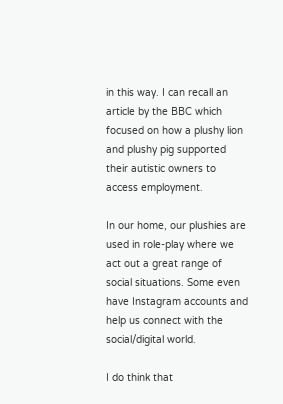in this way. I can recall an article by the BBC which focused on how a plushy lion and plushy pig supported their autistic owners to access employment.

In our home, our plushies are used in role-play where we act out a great range of social situations. Some even have Instagram accounts and help us connect with the social/digital world.

I do think that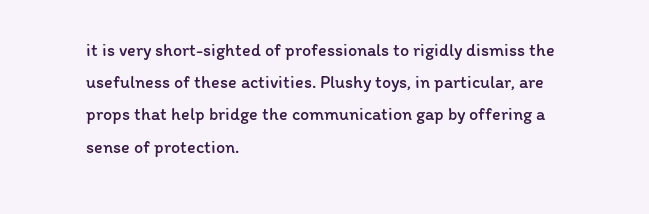it is very short-sighted of professionals to rigidly dismiss the usefulness of these activities. Plushy toys, in particular, are props that help bridge the communication gap by offering a sense of protection.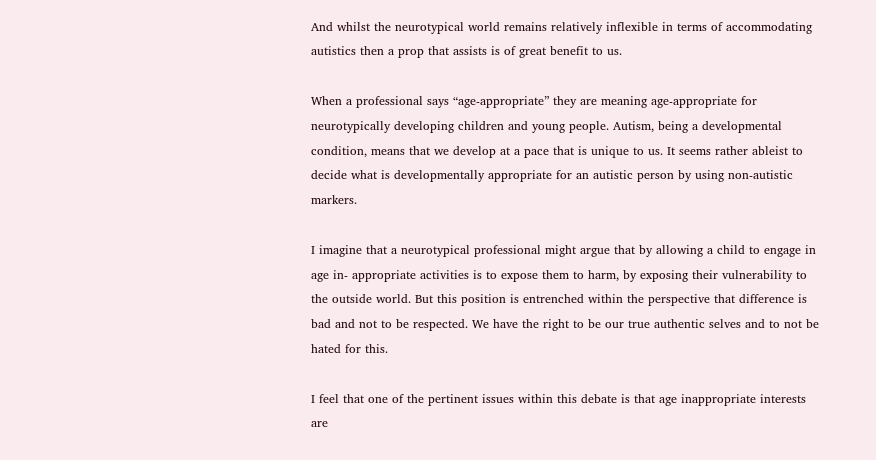And whilst the neurotypical world remains relatively inflexible in terms of accommodating autistics then a prop that assists is of great benefit to us.

When a professional says “age-appropriate” they are meaning age-appropriate for neurotypically developing children and young people. Autism, being a developmental condition, means that we develop at a pace that is unique to us. It seems rather ableist to decide what is developmentally appropriate for an autistic person by using non-autistic markers.

I imagine that a neurotypical professional might argue that by allowing a child to engage in age in- appropriate activities is to expose them to harm, by exposing their vulnerability to the outside world. But this position is entrenched within the perspective that difference is bad and not to be respected. We have the right to be our true authentic selves and to not be hated for this.

I feel that one of the pertinent issues within this debate is that age inappropriate interests are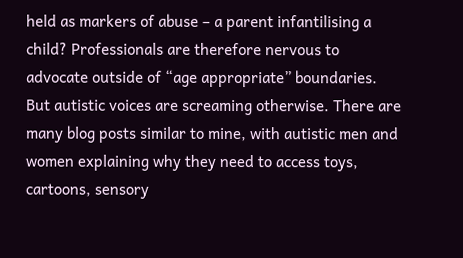held as markers of abuse – a parent infantilising a child? Professionals are therefore nervous to advocate outside of “age appropriate” boundaries. But autistic voices are screaming otherwise. There are many blog posts similar to mine, with autistic men and women explaining why they need to access toys, cartoons, sensory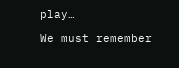play…

We must remember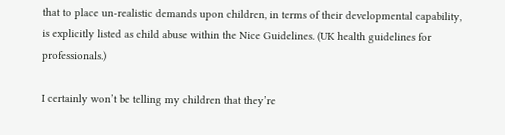that to place un-realistic demands upon children, in terms of their developmental capability, is explicitly listed as child abuse within the Nice Guidelines. (UK health guidelines for professionals.)

I certainly won’t be telling my children that they’re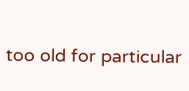too old for particular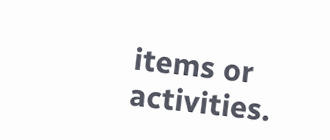items or activities.